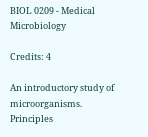BIOL 0209 - Medical Microbiology

Credits: 4

An introductory study of microorganisms. Principles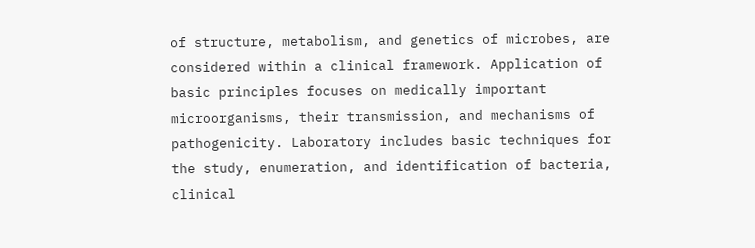of structure, metabolism, and genetics of microbes, are considered within a clinical framework. Application of basic principles focuses on medically important microorganisms, their transmission, and mechanisms of pathogenicity. Laboratory includes basic techniques for the study, enumeration, and identification of bacteria, clinical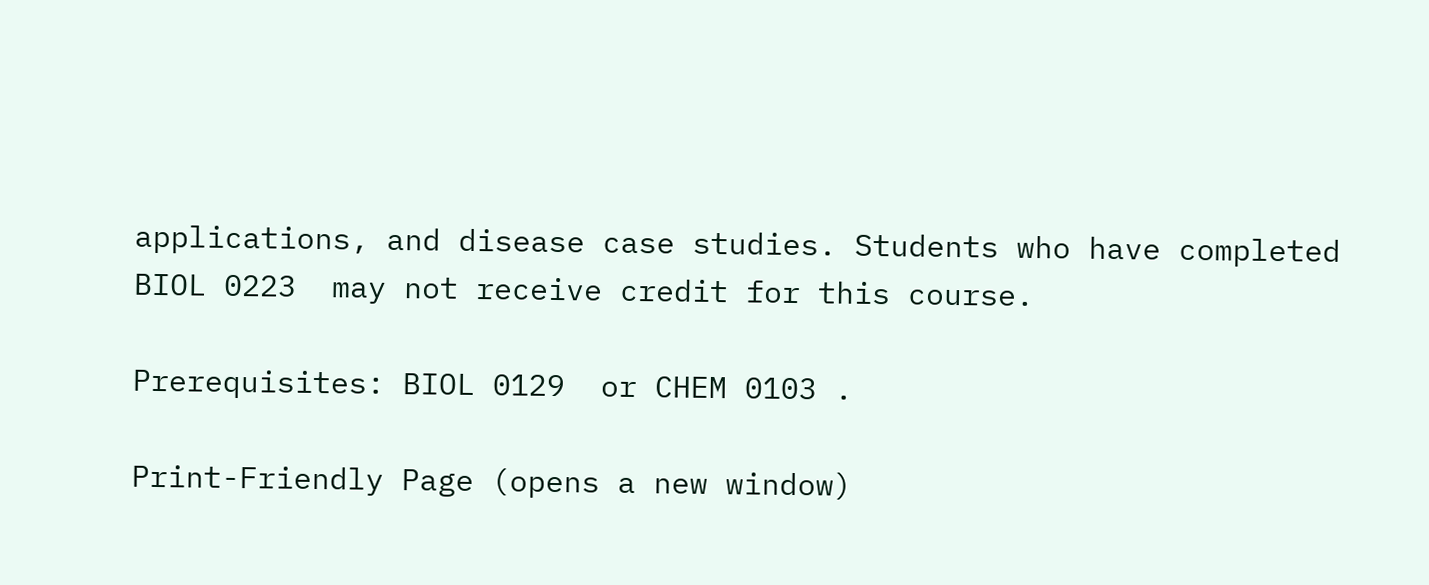applications, and disease case studies. Students who have completed BIOL 0223  may not receive credit for this course.

Prerequisites: BIOL 0129  or CHEM 0103 .

Print-Friendly Page (opens a new window)